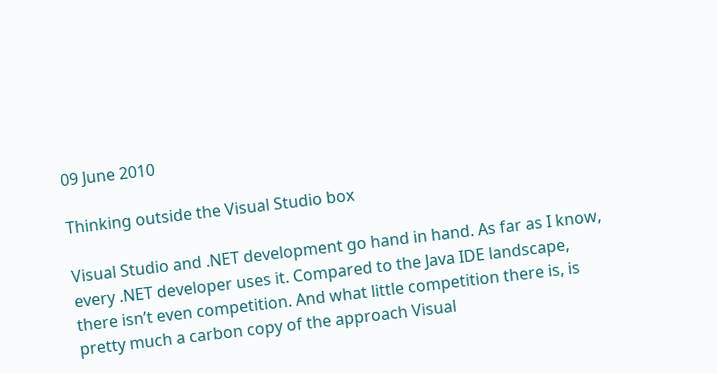09 June 2010

Thinking outside the Visual Studio box

Visual Studio and .NET development go hand in hand. As far as I know, every .NET developer uses it. Compared to the Java IDE landscape, there isn’t even competition. And what little competition there is, is pretty much a carbon copy of the approach Visual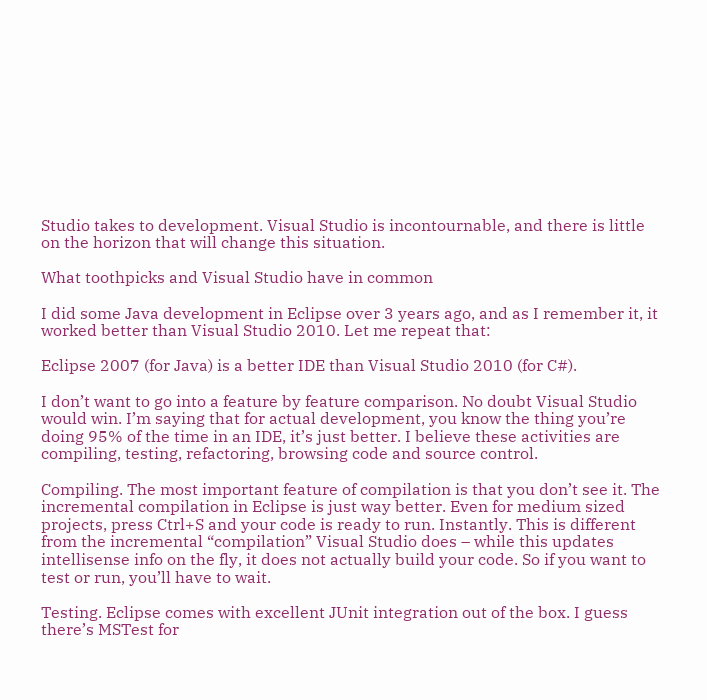Studio takes to development. Visual Studio is incontournable, and there is little on the horizon that will change this situation.

What toothpicks and Visual Studio have in common

I did some Java development in Eclipse over 3 years ago, and as I remember it, it worked better than Visual Studio 2010. Let me repeat that:

Eclipse 2007 (for Java) is a better IDE than Visual Studio 2010 (for C#).

I don’t want to go into a feature by feature comparison. No doubt Visual Studio would win. I’m saying that for actual development, you know the thing you’re doing 95% of the time in an IDE, it’s just better. I believe these activities are compiling, testing, refactoring, browsing code and source control.

Compiling. The most important feature of compilation is that you don’t see it. The incremental compilation in Eclipse is just way better. Even for medium sized projects, press Ctrl+S and your code is ready to run. Instantly. This is different from the incremental “compilation” Visual Studio does – while this updates intellisense info on the fly, it does not actually build your code. So if you want to test or run, you’ll have to wait.

Testing. Eclipse comes with excellent JUnit integration out of the box. I guess there’s MSTest for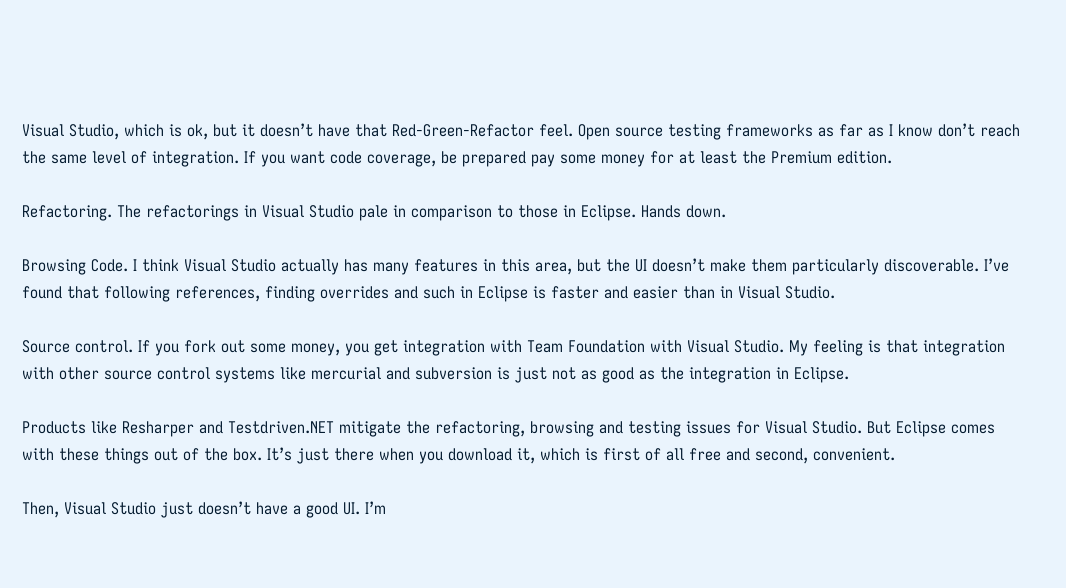Visual Studio, which is ok, but it doesn’t have that Red-Green-Refactor feel. Open source testing frameworks as far as I know don’t reach the same level of integration. If you want code coverage, be prepared pay some money for at least the Premium edition.

Refactoring. The refactorings in Visual Studio pale in comparison to those in Eclipse. Hands down.

Browsing Code. I think Visual Studio actually has many features in this area, but the UI doesn’t make them particularly discoverable. I’ve found that following references, finding overrides and such in Eclipse is faster and easier than in Visual Studio.

Source control. If you fork out some money, you get integration with Team Foundation with Visual Studio. My feeling is that integration with other source control systems like mercurial and subversion is just not as good as the integration in Eclipse.

Products like Resharper and Testdriven.NET mitigate the refactoring, browsing and testing issues for Visual Studio. But Eclipse comes with these things out of the box. It’s just there when you download it, which is first of all free and second, convenient.

Then, Visual Studio just doesn’t have a good UI. I’m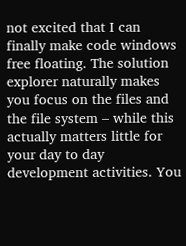not excited that I can finally make code windows free floating. The solution explorer naturally makes you focus on the files and the file system – while this actually matters little for your day to day development activities. You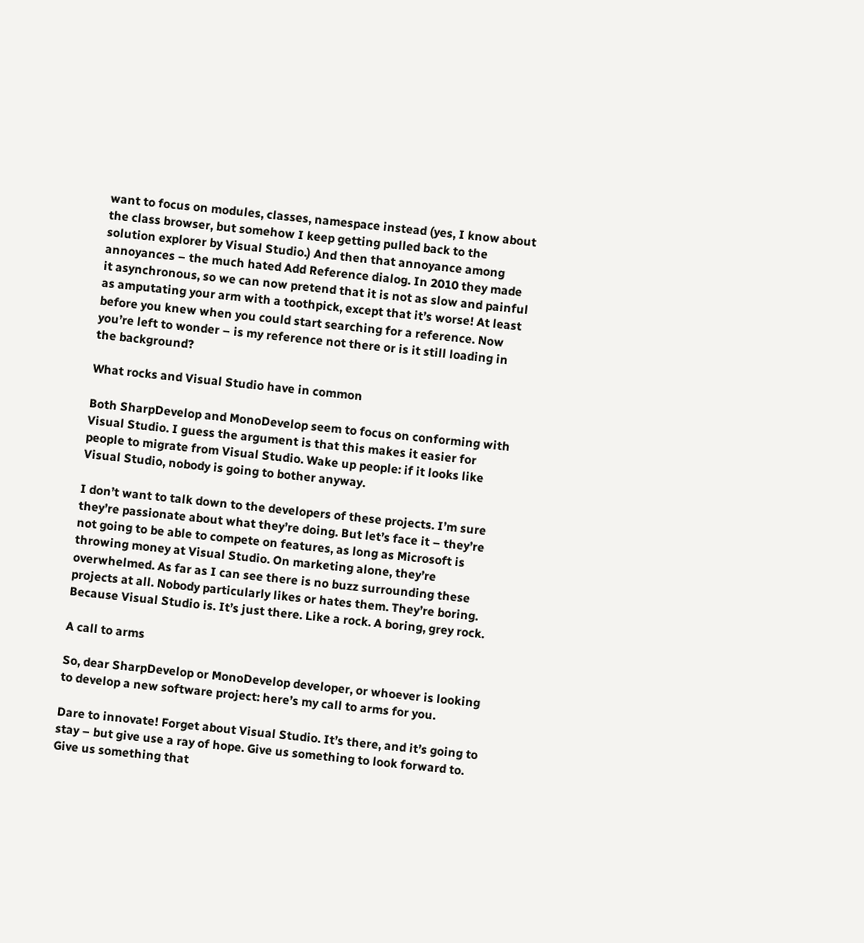want to focus on modules, classes, namespace instead (yes, I know about the class browser, but somehow I keep getting pulled back to the solution explorer by Visual Studio.) And then that annoyance among annoyances – the much hated Add Reference dialog. In 2010 they made it asynchronous, so we can now pretend that it is not as slow and painful as amputating your arm with a toothpick, except that it’s worse! At least before you knew when you could start searching for a reference. Now you’re left to wonder – is my reference not there or is it still loading in the background?

What rocks and Visual Studio have in common

Both SharpDevelop and MonoDevelop seem to focus on conforming with Visual Studio. I guess the argument is that this makes it easier for people to migrate from Visual Studio. Wake up people: if it looks like Visual Studio, nobody is going to bother anyway.

I don’t want to talk down to the developers of these projects. I’m sure they’re passionate about what they’re doing. But let’s face it – they’re not going to be able to compete on features, as long as Microsoft is throwing money at Visual Studio. On marketing alone, they’re overwhelmed. As far as I can see there is no buzz surrounding these projects at all. Nobody particularly likes or hates them. They’re boring. Because Visual Studio is. It’s just there. Like a rock. A boring, grey rock.

A call to arms

So, dear SharpDevelop or MonoDevelop developer, or whoever is looking to develop a new software project: here’s my call to arms for you.

Dare to innovate! Forget about Visual Studio. It’s there, and it’s going to stay – but give use a ray of hope. Give us something to look forward to. Give us something that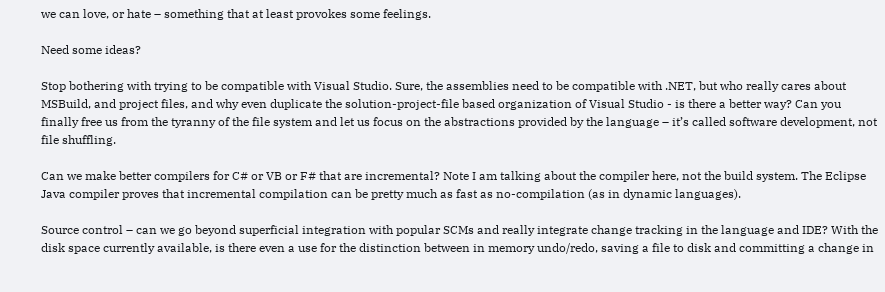we can love, or hate – something that at least provokes some feelings.

Need some ideas?

Stop bothering with trying to be compatible with Visual Studio. Sure, the assemblies need to be compatible with .NET, but who really cares about MSBuild, and project files, and why even duplicate the solution-project-file based organization of Visual Studio - is there a better way? Can you finally free us from the tyranny of the file system and let us focus on the abstractions provided by the language – it’s called software development, not file shuffling.

Can we make better compilers for C# or VB or F# that are incremental? Note I am talking about the compiler here, not the build system. The Eclipse Java compiler proves that incremental compilation can be pretty much as fast as no-compilation (as in dynamic languages).

Source control – can we go beyond superficial integration with popular SCMs and really integrate change tracking in the language and IDE? With the disk space currently available, is there even a use for the distinction between in memory undo/redo, saving a file to disk and committing a change in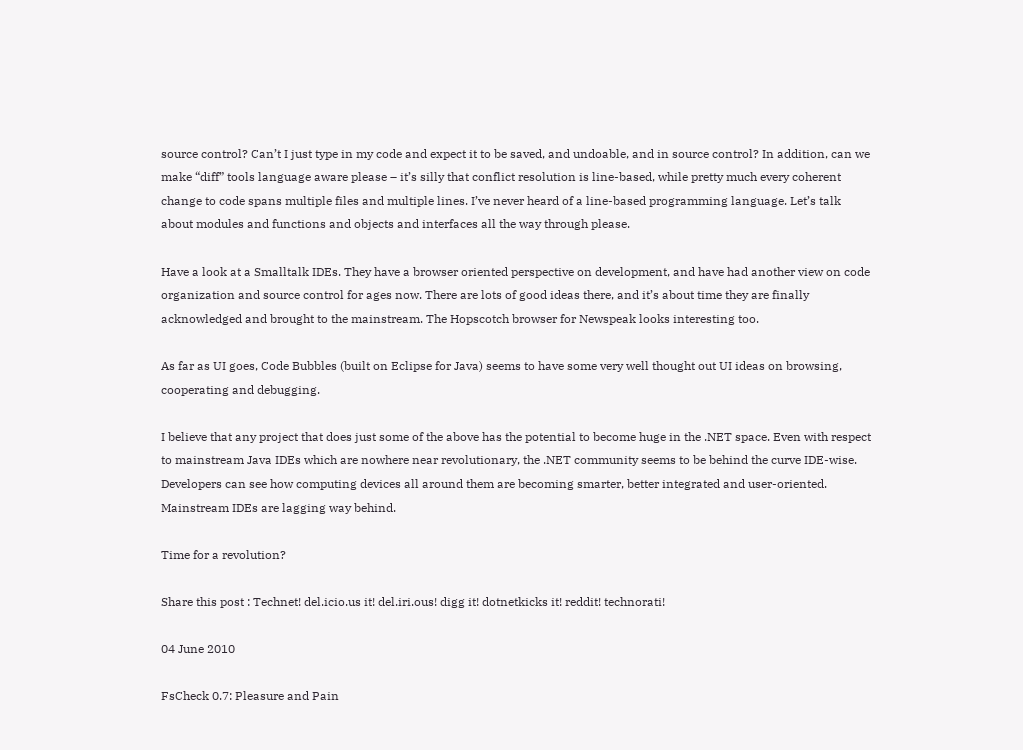source control? Can’t I just type in my code and expect it to be saved, and undoable, and in source control? In addition, can we make “diff” tools language aware please – it’s silly that conflict resolution is line-based, while pretty much every coherent change to code spans multiple files and multiple lines. I’ve never heard of a line-based programming language. Let’s talk about modules and functions and objects and interfaces all the way through please.

Have a look at a Smalltalk IDEs. They have a browser oriented perspective on development, and have had another view on code organization and source control for ages now. There are lots of good ideas there, and it’s about time they are finally acknowledged and brought to the mainstream. The Hopscotch browser for Newspeak looks interesting too.

As far as UI goes, Code Bubbles (built on Eclipse for Java) seems to have some very well thought out UI ideas on browsing, cooperating and debugging.

I believe that any project that does just some of the above has the potential to become huge in the .NET space. Even with respect to mainstream Java IDEs which are nowhere near revolutionary, the .NET community seems to be behind the curve IDE-wise. Developers can see how computing devices all around them are becoming smarter, better integrated and user-oriented. Mainstream IDEs are lagging way behind.

Time for a revolution?

Share this post : Technet! del.icio.us it! del.iri.ous! digg it! dotnetkicks it! reddit! technorati!

04 June 2010

FsCheck 0.7: Pleasure and Pain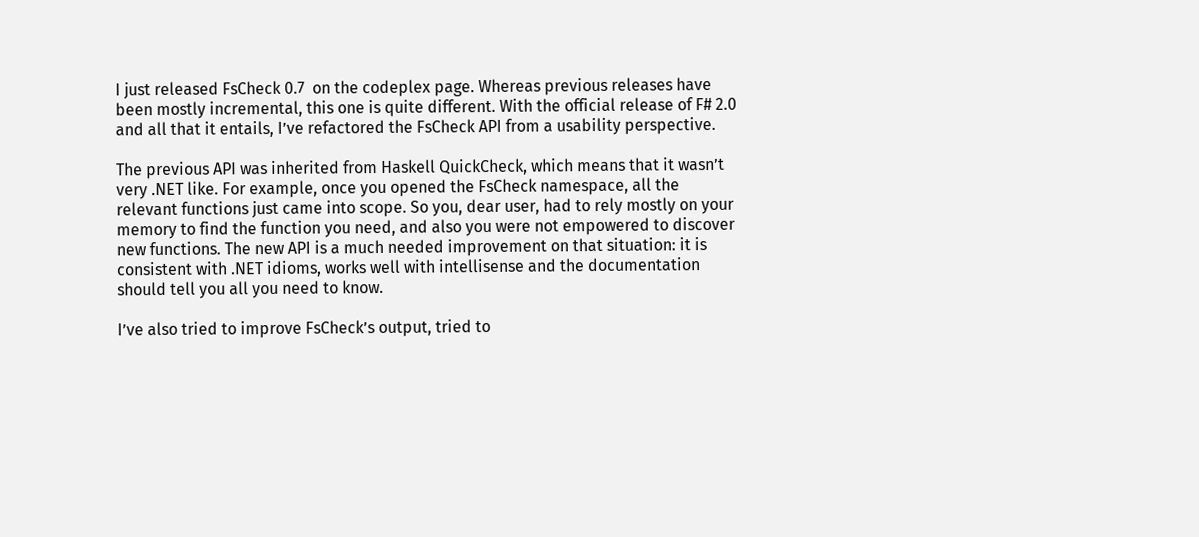I just released FsCheck 0.7  on the codeplex page. Whereas previous releases have been mostly incremental, this one is quite different. With the official release of F# 2.0 and all that it entails, I’ve refactored the FsCheck API from a usability perspective.

The previous API was inherited from Haskell QuickCheck, which means that it wasn’t very .NET like. For example, once you opened the FsCheck namespace, all the relevant functions just came into scope. So you, dear user, had to rely mostly on your memory to find the function you need, and also you were not empowered to discover new functions. The new API is a much needed improvement on that situation: it is consistent with .NET idioms, works well with intellisense and the documentation should tell you all you need to know.

I’ve also tried to improve FsCheck’s output, tried to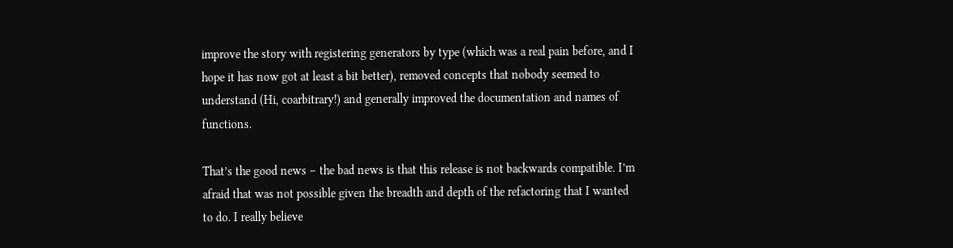improve the story with registering generators by type (which was a real pain before, and I hope it has now got at least a bit better), removed concepts that nobody seemed to understand (Hi, coarbitrary!) and generally improved the documentation and names of functions.

That’s the good news – the bad news is that this release is not backwards compatible. I’m afraid that was not possible given the breadth and depth of the refactoring that I wanted to do. I really believe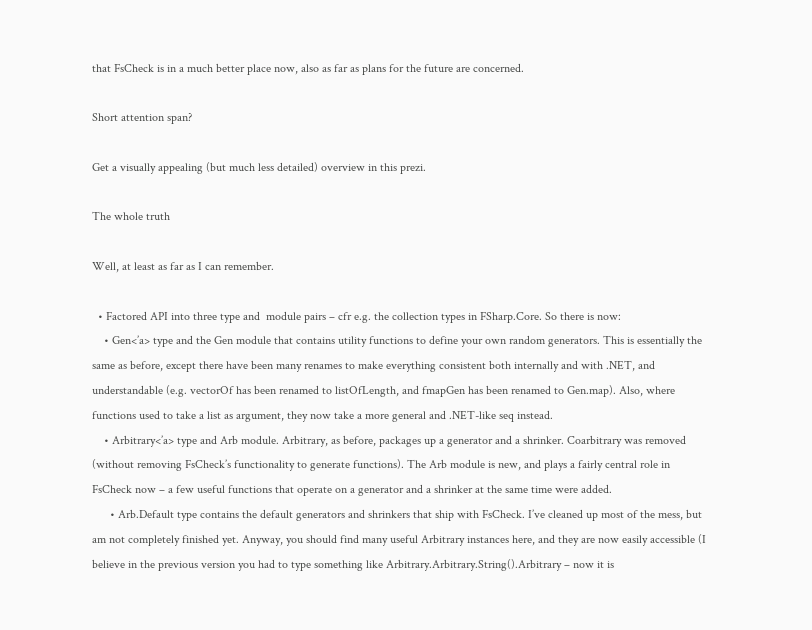that FsCheck is in a much better place now, also as far as plans for the future are concerned.

Short attention span?

Get a visually appealing (but much less detailed) overview in this prezi.

The whole truth

Well, at least as far as I can remember.

  • Factored API into three type and  module pairs – cfr e.g. the collection types in FSharp.Core. So there is now:
    • Gen<’a> type and the Gen module that contains utility functions to define your own random generators. This is essentially the same as before, except there have been many renames to make everything consistent both internally and with .NET, and understandable (e.g. vectorOf has been renamed to listOfLength, and fmapGen has been renamed to Gen.map). Also, where functions used to take a list as argument, they now take a more general and .NET-like seq instead.
    • Arbitrary<’a> type and Arb module. Arbitrary, as before, packages up a generator and a shrinker. Coarbitrary was removed (without removing FsCheck’s functionality to generate functions). The Arb module is new, and plays a fairly central role in FsCheck now – a few useful functions that operate on a generator and a shrinker at the same time were added.
      • Arb.Default type contains the default generators and shrinkers that ship with FsCheck. I’ve cleaned up most of the mess, but am not completely finished yet. Anyway, you should find many useful Arbitrary instances here, and they are now easily accessible (I believe in the previous version you had to type something like Arbitrary.Arbitrary.String().Arbitrary – now it is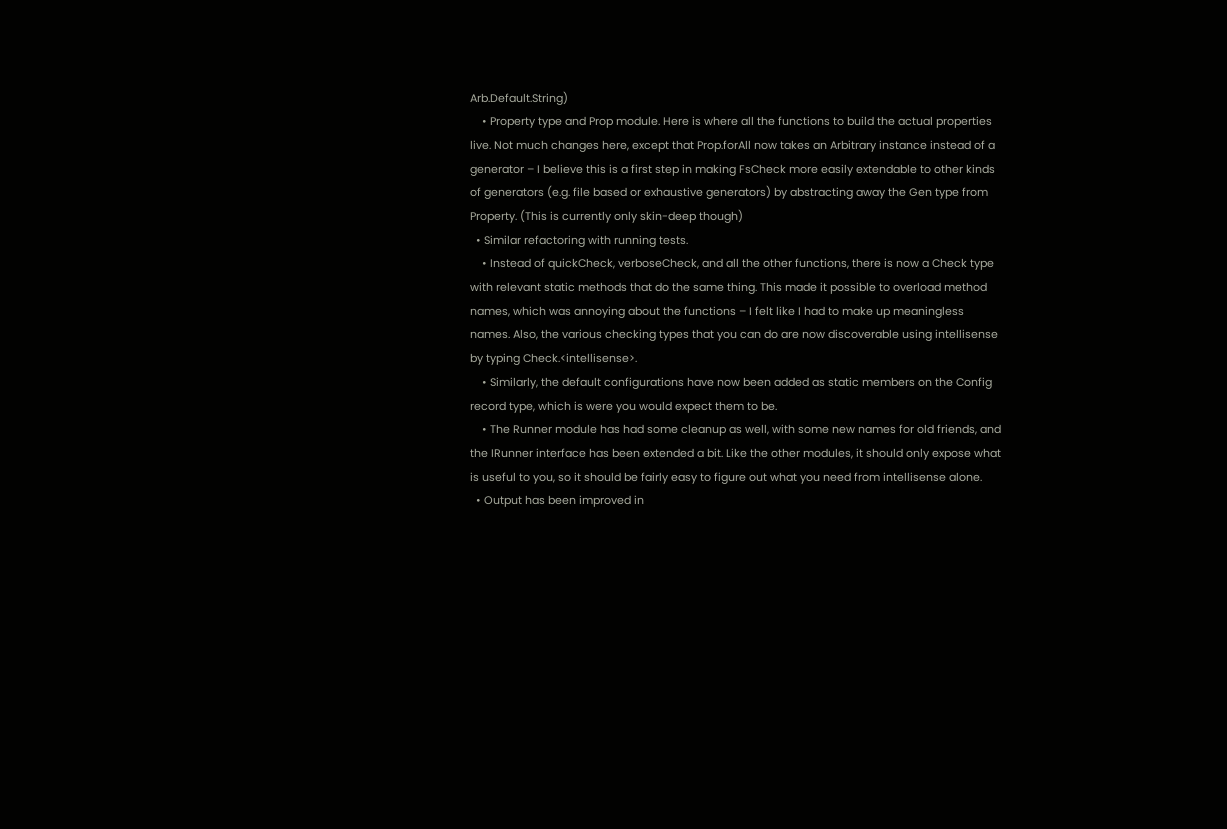Arb.Default.String)
    • Property type and Prop module. Here is where all the functions to build the actual properties live. Not much changes here, except that Prop.forAll now takes an Arbitrary instance instead of a generator – I believe this is a first step in making FsCheck more easily extendable to other kinds of generators (e.g. file based or exhaustive generators) by abstracting away the Gen type from Property. (This is currently only skin-deep though)
  • Similar refactoring with running tests.
    • Instead of quickCheck, verboseCheck, and all the other functions, there is now a Check type with relevant static methods that do the same thing. This made it possible to overload method names, which was annoying about the functions – I felt like I had to make up meaningless names. Also, the various checking types that you can do are now discoverable using intellisense by typing Check.<intellisense>.
    • Similarly, the default configurations have now been added as static members on the Config record type, which is were you would expect them to be.
    • The Runner module has had some cleanup as well, with some new names for old friends, and the IRunner interface has been extended a bit. Like the other modules, it should only expose what is useful to you, so it should be fairly easy to figure out what you need from intellisense alone.
  • Output has been improved in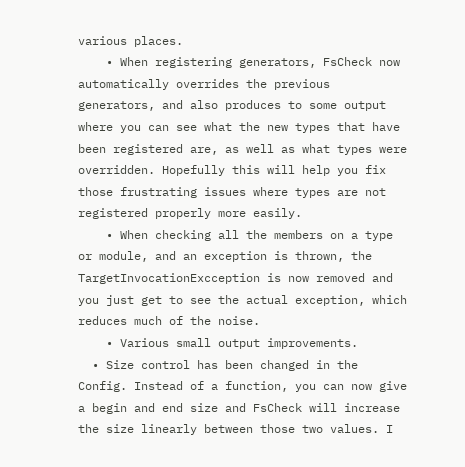various places.
    • When registering generators, FsCheck now automatically overrides the previous generators, and also produces to some output where you can see what the new types that have been registered are, as well as what types were overridden. Hopefully this will help you fix those frustrating issues where types are not registered properly more easily.
    • When checking all the members on a type or module, and an exception is thrown, the TargetInvocationExcception is now removed and you just get to see the actual exception, which reduces much of the noise.
    • Various small output improvements.
  • Size control has been changed in the Config. Instead of a function, you can now give a begin and end size and FsCheck will increase the size linearly between those two values. I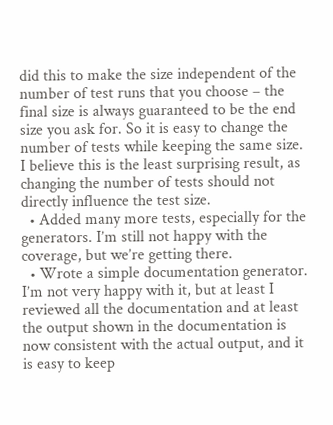did this to make the size independent of the number of test runs that you choose – the final size is always guaranteed to be the end size you ask for. So it is easy to change the number of tests while keeping the same size. I believe this is the least surprising result, as changing the number of tests should not directly influence the test size.
  • Added many more tests, especially for the generators. I’m still not happy with the coverage, but we’re getting there.
  • Wrote a simple documentation generator. I’m not very happy with it, but at least I reviewed all the documentation and at least the output shown in the documentation is now consistent with the actual output, and it is easy to keep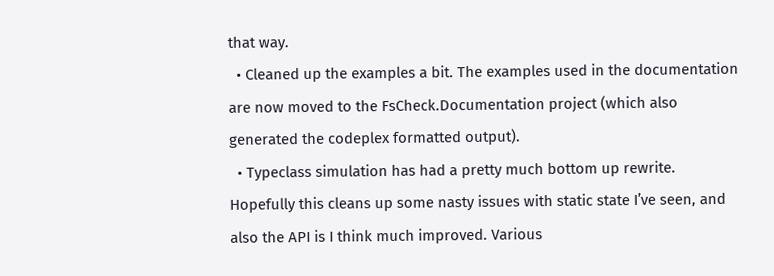that way.
  • Cleaned up the examples a bit. The examples used in the documentation are now moved to the FsCheck.Documentation project (which also generated the codeplex formatted output).
  • Typeclass simulation has had a pretty much bottom up rewrite. Hopefully this cleans up some nasty issues with static state I’ve seen, and also the API is I think much improved. Various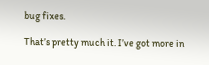bug fixes.

That’s pretty much it. I’ve got more in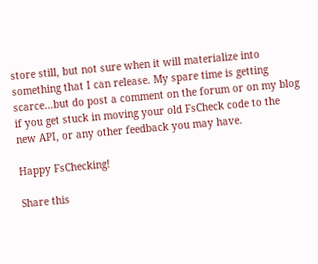store still, but not sure when it will materialize into something that I can release. My spare time is getting scarce…but do post a comment on the forum or on my blog if you get stuck in moving your old FsCheck code to the new API, or any other feedback you may have.

Happy FsChecking!

Share this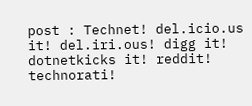post : Technet! del.icio.us it! del.iri.ous! digg it! dotnetkicks it! reddit! technorati!